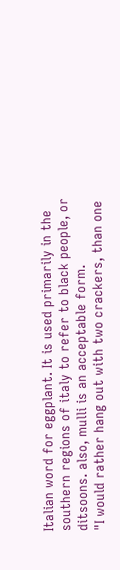Italian word for eggplant. It is used primarily in the southern regions of italy to refer to black people, or ditsoons. also, mulli is an acceptable form.
"I would rather hang out with two crackers, than one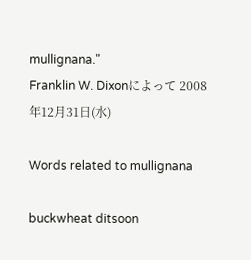mullignana."
Franklin W. Dixonによって 2008年12月31日(水)

Words related to mullignana

buckwheat ditsoon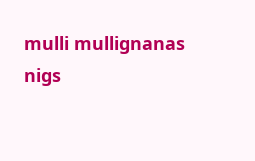mulli mullignanas nigs